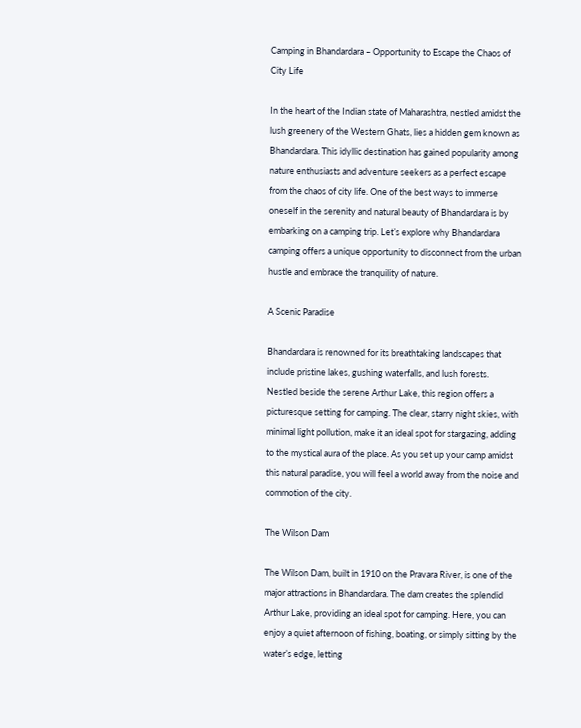Camping in Bhandardara – Opportunity to Escape the Chaos of City Life

In the heart of the Indian state of Maharashtra, nestled amidst the lush greenery of the Western Ghats, lies a hidden gem known as Bhandardara. This idyllic destination has gained popularity among nature enthusiasts and adventure seekers as a perfect escape from the chaos of city life. One of the best ways to immerse oneself in the serenity and natural beauty of Bhandardara is by embarking on a camping trip. Let’s explore why Bhandardara camping offers a unique opportunity to disconnect from the urban hustle and embrace the tranquility of nature.

A Scenic Paradise

Bhandardara is renowned for its breathtaking landscapes that include pristine lakes, gushing waterfalls, and lush forests. Nestled beside the serene Arthur Lake, this region offers a picturesque setting for camping. The clear, starry night skies, with minimal light pollution, make it an ideal spot for stargazing, adding to the mystical aura of the place. As you set up your camp amidst this natural paradise, you will feel a world away from the noise and commotion of the city.

The Wilson Dam

The Wilson Dam, built in 1910 on the Pravara River, is one of the major attractions in Bhandardara. The dam creates the splendid Arthur Lake, providing an ideal spot for camping. Here, you can enjoy a quiet afternoon of fishing, boating, or simply sitting by the water’s edge, letting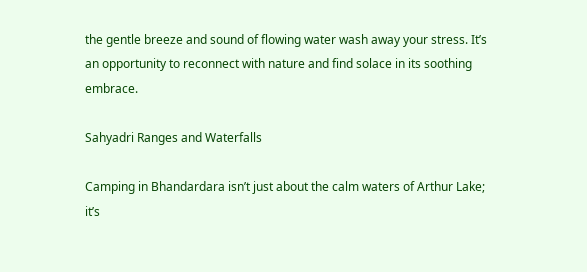the gentle breeze and sound of flowing water wash away your stress. It’s an opportunity to reconnect with nature and find solace in its soothing embrace.

Sahyadri Ranges and Waterfalls

Camping in Bhandardara isn’t just about the calm waters of Arthur Lake; it’s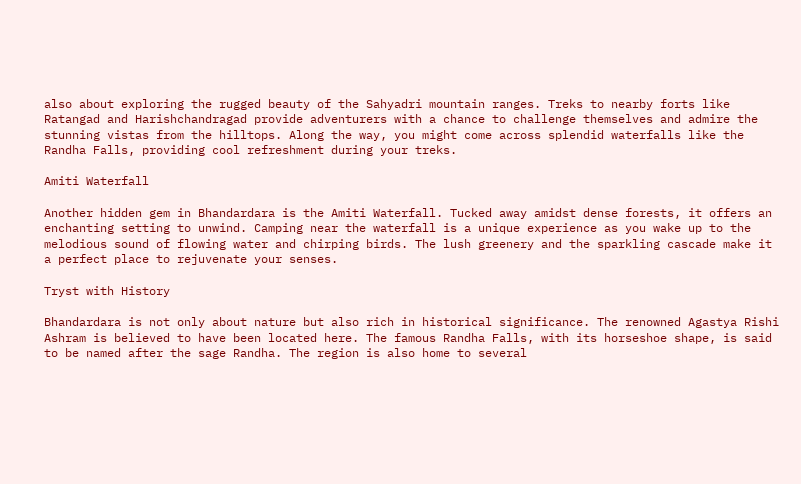also about exploring the rugged beauty of the Sahyadri mountain ranges. Treks to nearby forts like Ratangad and Harishchandragad provide adventurers with a chance to challenge themselves and admire the stunning vistas from the hilltops. Along the way, you might come across splendid waterfalls like the Randha Falls, providing cool refreshment during your treks.

Amiti Waterfall

Another hidden gem in Bhandardara is the Amiti Waterfall. Tucked away amidst dense forests, it offers an enchanting setting to unwind. Camping near the waterfall is a unique experience as you wake up to the melodious sound of flowing water and chirping birds. The lush greenery and the sparkling cascade make it a perfect place to rejuvenate your senses.

Tryst with History

Bhandardara is not only about nature but also rich in historical significance. The renowned Agastya Rishi Ashram is believed to have been located here. The famous Randha Falls, with its horseshoe shape, is said to be named after the sage Randha. The region is also home to several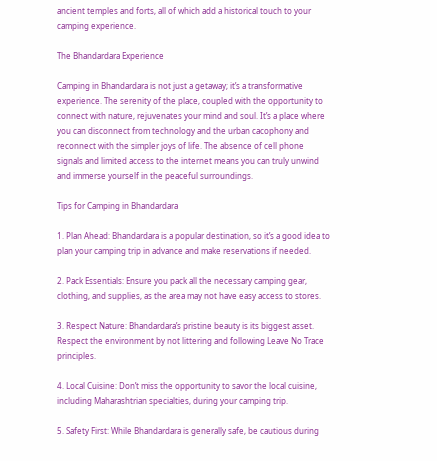ancient temples and forts, all of which add a historical touch to your camping experience.

The Bhandardara Experience

Camping in Bhandardara is not just a getaway; it’s a transformative experience. The serenity of the place, coupled with the opportunity to connect with nature, rejuvenates your mind and soul. It’s a place where you can disconnect from technology and the urban cacophony and reconnect with the simpler joys of life. The absence of cell phone signals and limited access to the internet means you can truly unwind and immerse yourself in the peaceful surroundings.

Tips for Camping in Bhandardara

1. Plan Ahead: Bhandardara is a popular destination, so it’s a good idea to plan your camping trip in advance and make reservations if needed.

2. Pack Essentials: Ensure you pack all the necessary camping gear, clothing, and supplies, as the area may not have easy access to stores.

3. Respect Nature: Bhandardara’s pristine beauty is its biggest asset. Respect the environment by not littering and following Leave No Trace principles.

4. Local Cuisine: Don’t miss the opportunity to savor the local cuisine, including Maharashtrian specialties, during your camping trip.

5. Safety First: While Bhandardara is generally safe, be cautious during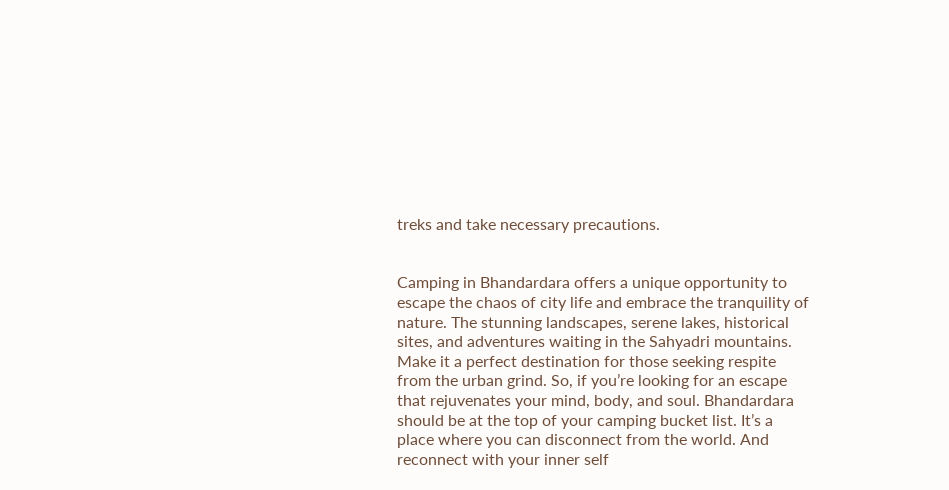treks and take necessary precautions.


Camping in Bhandardara offers a unique opportunity to escape the chaos of city life and embrace the tranquility of nature. The stunning landscapes, serene lakes, historical sites, and adventures waiting in the Sahyadri mountains. Make it a perfect destination for those seeking respite from the urban grind. So, if you’re looking for an escape that rejuvenates your mind, body, and soul. Bhandardara should be at the top of your camping bucket list. It’s a place where you can disconnect from the world. And reconnect with your inner self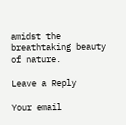amidst the breathtaking beauty of nature.

Leave a Reply

Your email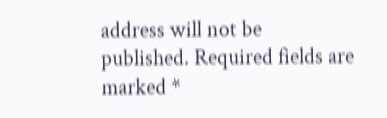address will not be published. Required fields are marked *